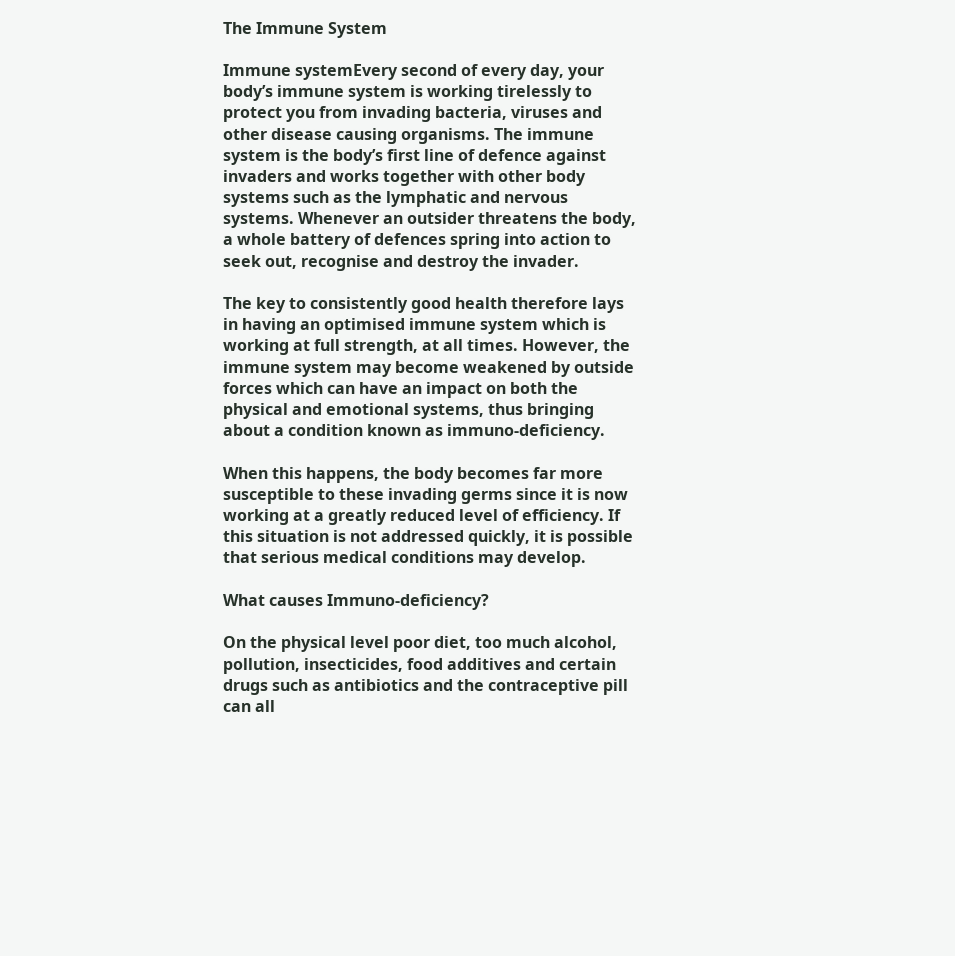The Immune System

Immune systemEvery second of every day, your body’s immune system is working tirelessly to protect you from invading bacteria, viruses and other disease causing organisms. The immune system is the body’s first line of defence against invaders and works together with other body systems such as the lymphatic and nervous systems. Whenever an outsider threatens the body, a whole battery of defences spring into action to seek out, recognise and destroy the invader.

The key to consistently good health therefore lays in having an optimised immune system which is working at full strength, at all times. However, the immune system may become weakened by outside forces which can have an impact on both the physical and emotional systems, thus bringing about a condition known as immuno-deficiency.

When this happens, the body becomes far more susceptible to these invading germs since it is now working at a greatly reduced level of efficiency. If this situation is not addressed quickly, it is possible that serious medical conditions may develop.

What causes Immuno-deficiency?

On the physical level poor diet, too much alcohol, pollution, insecticides, food additives and certain drugs such as antibiotics and the contraceptive pill can all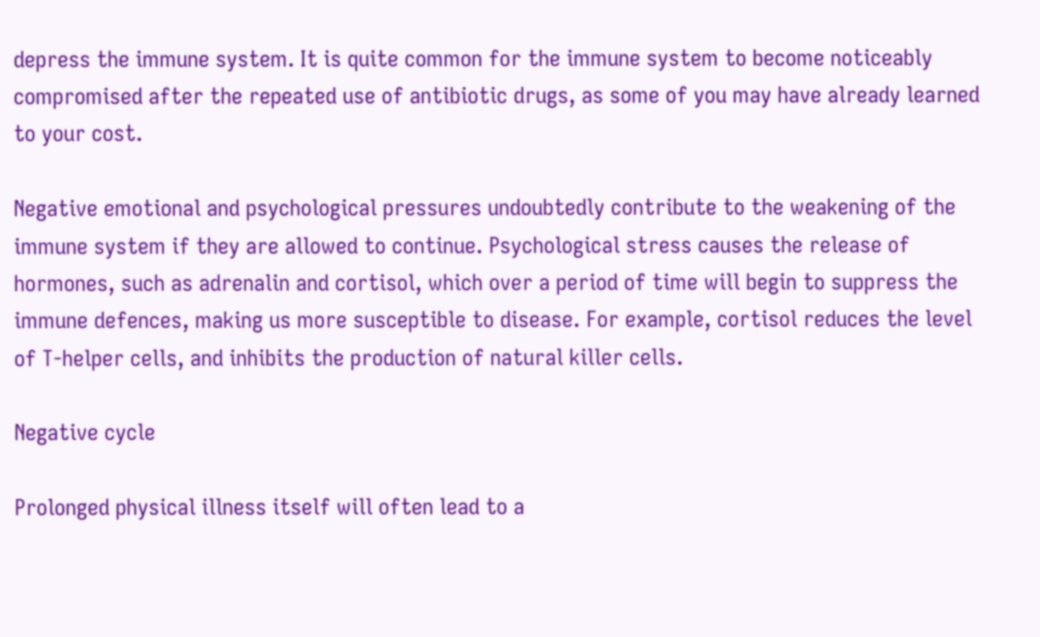depress the immune system. It is quite common for the immune system to become noticeably compromised after the repeated use of antibiotic drugs, as some of you may have already learned to your cost.

Negative emotional and psychological pressures undoubtedly contribute to the weakening of the immune system if they are allowed to continue. Psychological stress causes the release of hormones, such as adrenalin and cortisol, which over a period of time will begin to suppress the immune defences, making us more susceptible to disease. For example, cortisol reduces the level of T-helper cells, and inhibits the production of natural killer cells.

Negative cycle

Prolonged physical illness itself will often lead to a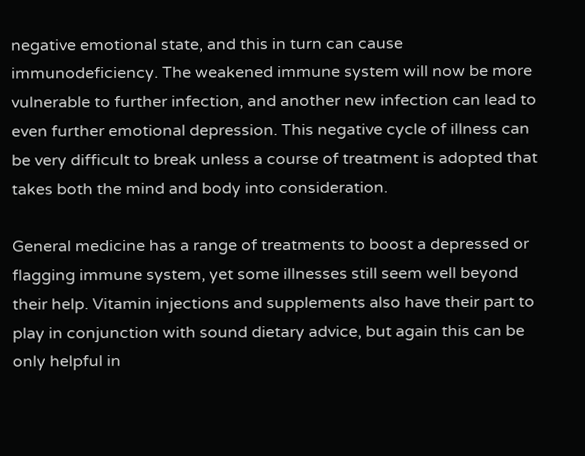negative emotional state, and this in turn can cause immunodeficiency. The weakened immune system will now be more vulnerable to further infection, and another new infection can lead to even further emotional depression. This negative cycle of illness can be very difficult to break unless a course of treatment is adopted that takes both the mind and body into consideration.

General medicine has a range of treatments to boost a depressed or flagging immune system, yet some illnesses still seem well beyond their help. Vitamin injections and supplements also have their part to play in conjunction with sound dietary advice, but again this can be only helpful in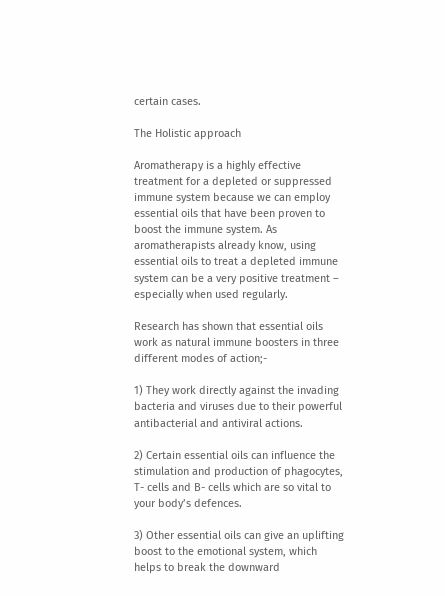certain cases.

The Holistic approach

Aromatherapy is a highly effective treatment for a depleted or suppressed immune system because we can employ essential oils that have been proven to boost the immune system. As aromatherapists already know, using essential oils to treat a depleted immune system can be a very positive treatment – especially when used regularly.

Research has shown that essential oils work as natural immune boosters in three different modes of action;-

1) They work directly against the invading bacteria and viruses due to their powerful antibacterial and antiviral actions.

2) Certain essential oils can influence the stimulation and production of phagocytes, T- cells and B- cells which are so vital to your body’s defences.

3) Other essential oils can give an uplifting boost to the emotional system, which helps to break the downward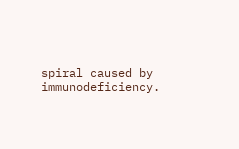spiral caused by immunodeficiency.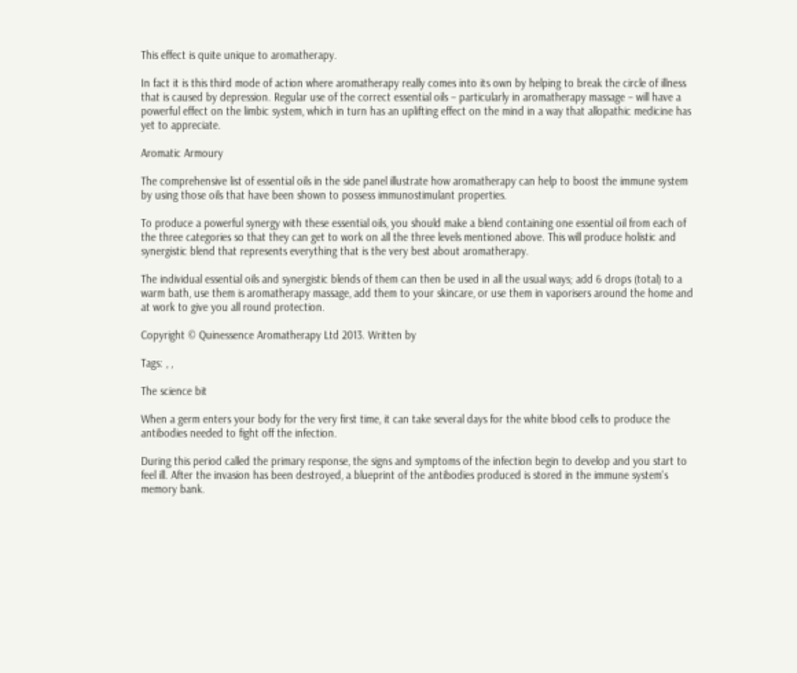This effect is quite unique to aromatherapy.

In fact it is this third mode of action where aromatherapy really comes into its own by helping to break the circle of illness that is caused by depression. Regular use of the correct essential oils – particularly in aromatherapy massage – will have a powerful effect on the limbic system, which in turn has an uplifting effect on the mind in a way that allopathic medicine has yet to appreciate.

Aromatic Armoury

The comprehensive list of essential oils in the side panel illustrate how aromatherapy can help to boost the immune system by using those oils that have been shown to possess immunostimulant properties.

To produce a powerful synergy with these essential oils, you should make a blend containing one essential oil from each of the three categories so that they can get to work on all the three levels mentioned above. This will produce holistic and synergistic blend that represents everything that is the very best about aromatherapy.

The individual essential oils and synergistic blends of them can then be used in all the usual ways; add 6 drops (total) to a warm bath, use them is aromatherapy massage, add them to your skincare, or use them in vaporisers around the home and at work to give you all round protection.

Copyright © Quinessence Aromatherapy Ltd 2013. Written by

Tags: , ,

The science bit

When a germ enters your body for the very first time, it can take several days for the white blood cells to produce the antibodies needed to fight off the infection.

During this period called the primary response, the signs and symptoms of the infection begin to develop and you start to feel ill. After the invasion has been destroyed, a blueprint of the antibodies produced is stored in the immune system's memory bank.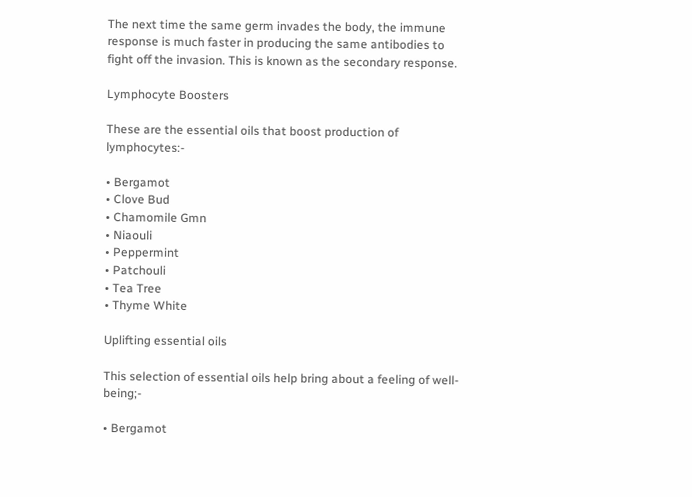The next time the same germ invades the body, the immune response is much faster in producing the same antibodies to fight off the invasion. This is known as the secondary response.

Lymphocyte Boosters

These are the essential oils that boost production of lymphocytes:-

• Bergamot
• Clove Bud
• Chamomile Gmn
• Niaouli
• Peppermint
• Patchouli
• Tea Tree
• Thyme White

Uplifting essential oils

This selection of essential oils help bring about a feeling of well-being;-

• Bergamot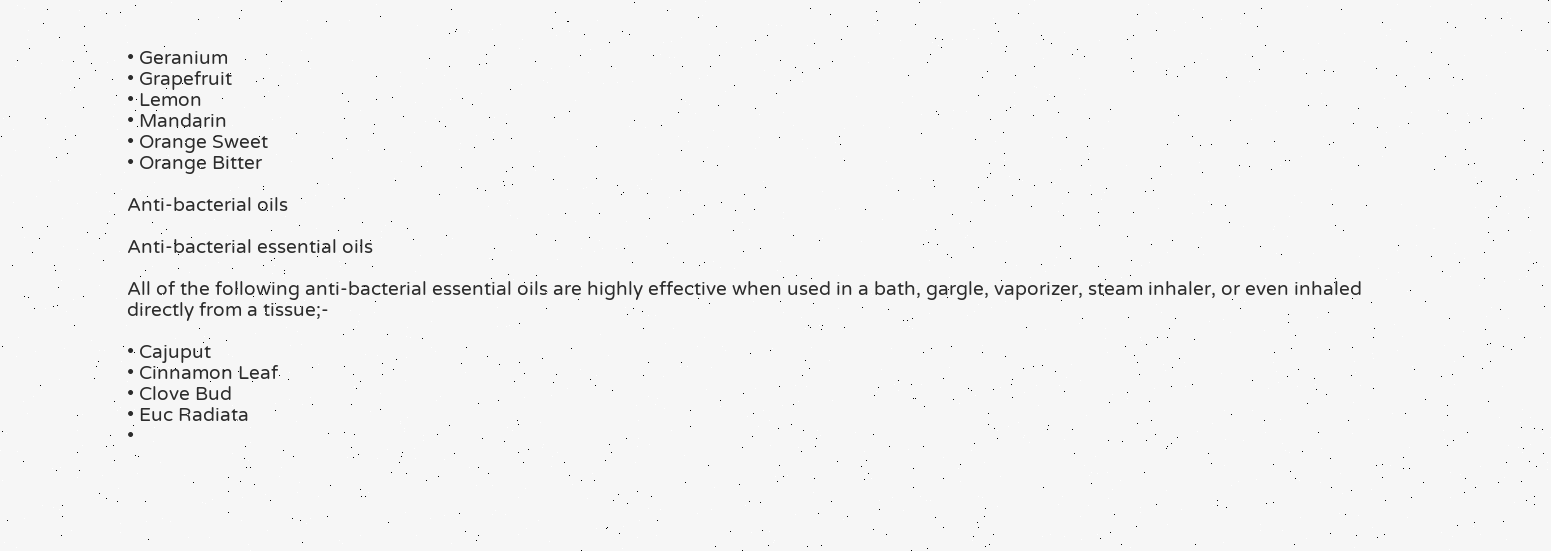• Geranium
• Grapefruit
• Lemon
• Mandarin
• Orange Sweet
• Orange Bitter

Anti-bacterial oils

Anti-bacterial essential oils

All of the following anti-bacterial essential oils are highly effective when used in a bath, gargle, vaporizer, steam inhaler, or even inhaled directly from a tissue;-

• Cajuput
• Cinnamon Leaf
• Clove Bud
• Euc Radiata
•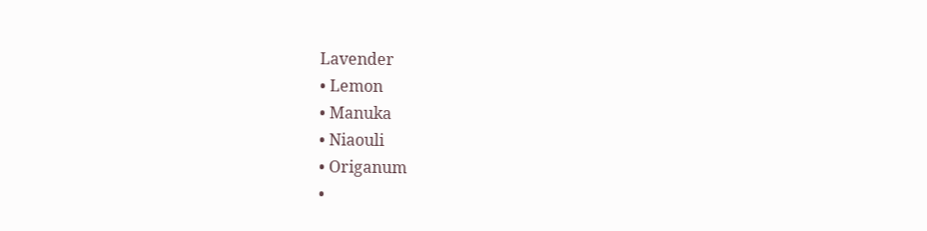Lavender
• Lemon
• Manuka
• Niaouli
• Origanum
•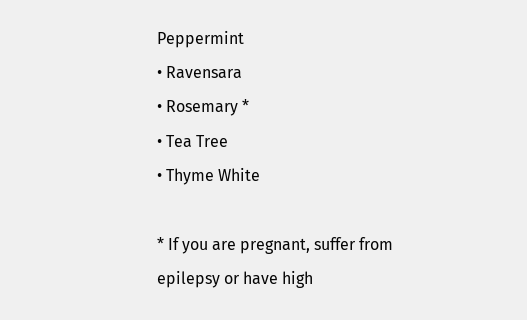Peppermint
• Ravensara
• Rosemary *
• Tea Tree
• Thyme White

* If you are pregnant, suffer from epilepsy or have high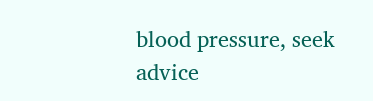blood pressure, seek advice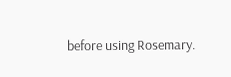before using Rosemary.